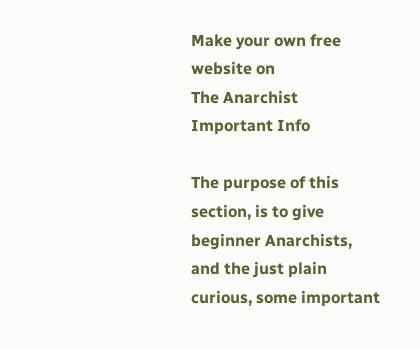Make your own free website on
The Anarchist Important Info

The purpose of this section, is to give beginner Anarchists, and the just plain curious, some important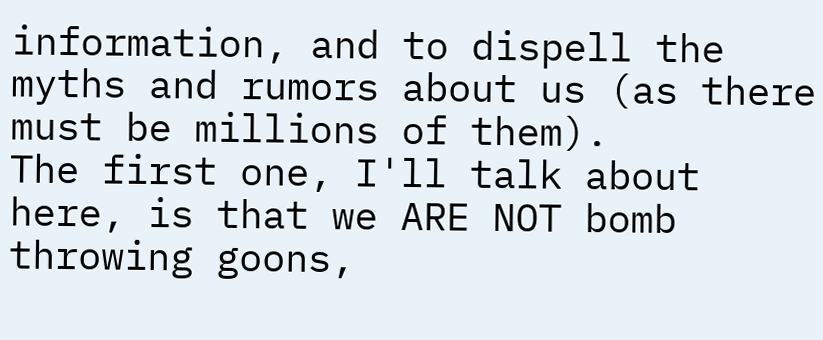information, and to dispell the myths and rumors about us (as there must be millions of them).
The first one, I'll talk about here, is that we ARE NOT bomb throwing goons,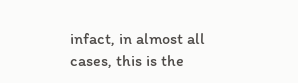infact, in almost all cases, this is the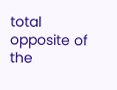total opposite of the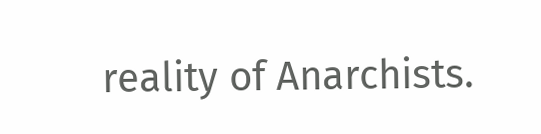reality of Anarchists.